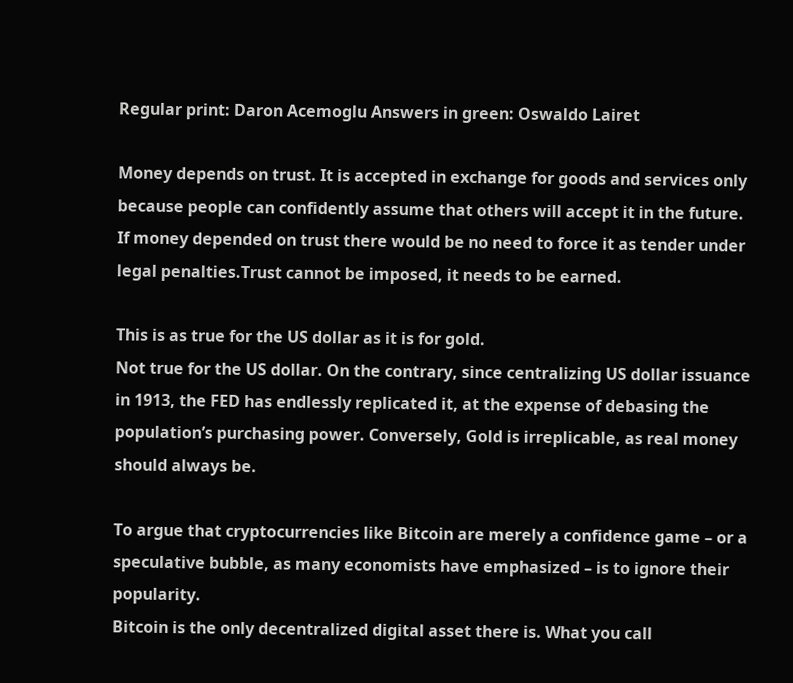Regular print: Daron Acemoglu Answers in green: Oswaldo Lairet

Money depends on trust. It is accepted in exchange for goods and services only because people can confidently assume that others will accept it in the future.
If money depended on trust there would be no need to force it as tender under legal penalties.Trust cannot be imposed, it needs to be earned.

This is as true for the US dollar as it is for gold.
Not true for the US dollar. On the contrary, since centralizing US dollar issuance in 1913, the FED has endlessly replicated it, at the expense of debasing the population’s purchasing power. Conversely, Gold is irreplicable, as real money should always be.

To argue that cryptocurrencies like Bitcoin are merely a confidence game – or a speculative bubble, as many economists have emphasized – is to ignore their popularity.
Bitcoin is the only decentralized digital asset there is. What you call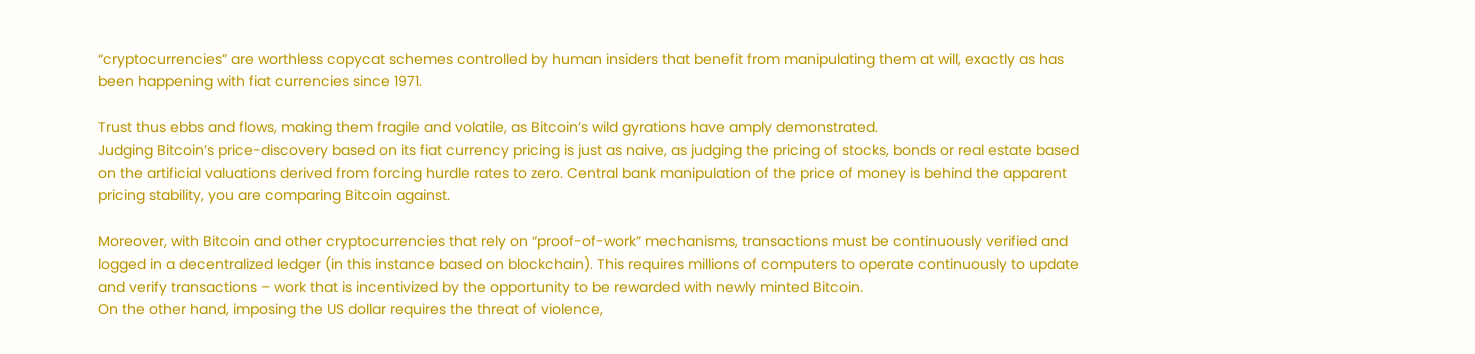“cryptocurrencies” are worthless copycat schemes controlled by human insiders that benefit from manipulating them at will, exactly as has been happening with fiat currencies since 1971.

Trust thus ebbs and flows, making them fragile and volatile, as Bitcoin’s wild gyrations have amply demonstrated.
Judging Bitcoin’s price-discovery based on its fiat currency pricing is just as naive, as judging the pricing of stocks, bonds or real estate based on the artificial valuations derived from forcing hurdle rates to zero. Central bank manipulation of the price of money is behind the apparent pricing stability, you are comparing Bitcoin against.

Moreover, with Bitcoin and other cryptocurrencies that rely on “proof-of-work” mechanisms, transactions must be continuously verified and logged in a decentralized ledger (in this instance based on blockchain). This requires millions of computers to operate continuously to update and verify transactions – work that is incentivized by the opportunity to be rewarded with newly minted Bitcoin.
On the other hand, imposing the US dollar requires the threat of violence,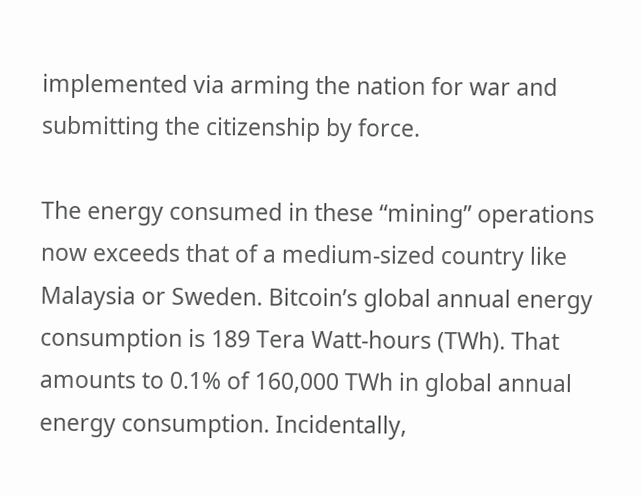implemented via arming the nation for war and submitting the citizenship by force.

The energy consumed in these “mining” operations now exceeds that of a medium-sized country like Malaysia or Sweden. Bitcoin’s global annual energy consumption is 189 Tera Watt-hours (TWh). That amounts to 0.1% of 160,000 TWh in global annual energy consumption. Incidentally,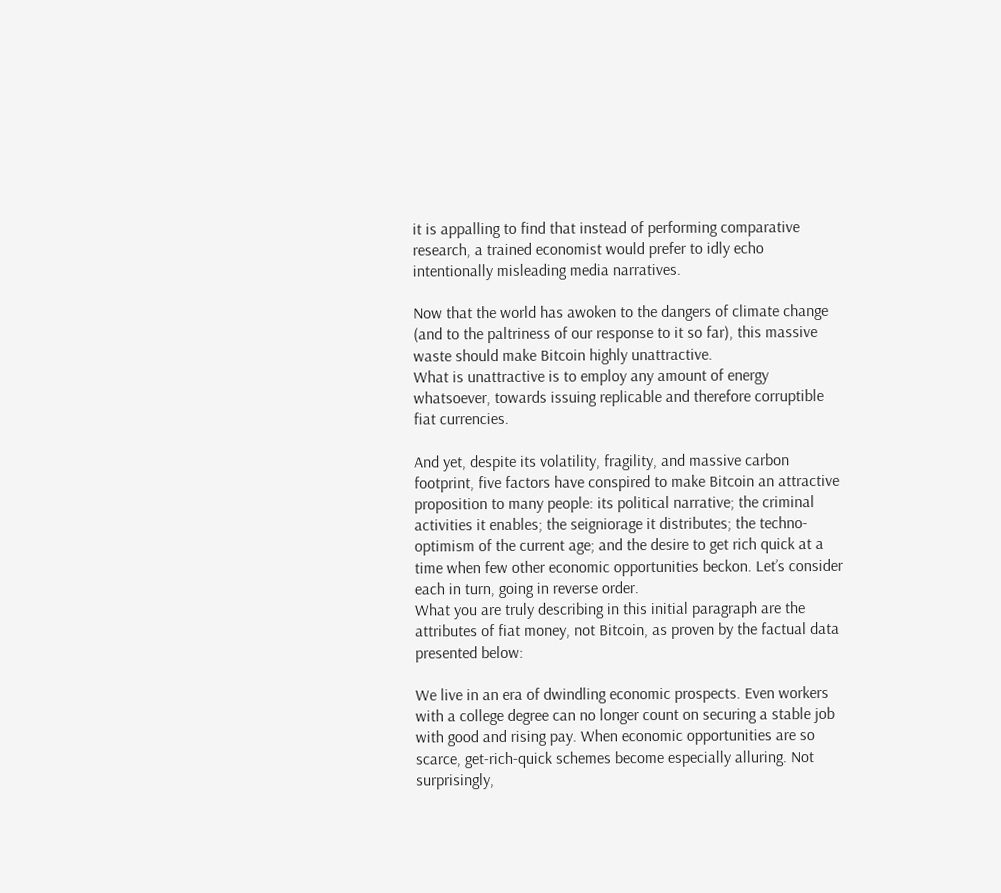it is appalling to find that instead of performing comparative research, a trained economist would prefer to idly echo intentionally misleading media narratives.

Now that the world has awoken to the dangers of climate change (and to the paltriness of our response to it so far), this massive waste should make Bitcoin highly unattractive.
What is unattractive is to employ any amount of energy whatsoever, towards issuing replicable and therefore corruptible fiat currencies.

And yet, despite its volatility, fragility, and massive carbon footprint, five factors have conspired to make Bitcoin an attractive proposition to many people: its political narrative; the criminal activities it enables; the seigniorage it distributes; the techno-optimism of the current age; and the desire to get rich quick at a time when few other economic opportunities beckon. Let’s consider each in turn, going in reverse order.
What you are truly describing in this initial paragraph are the attributes of fiat money, not Bitcoin, as proven by the factual data presented below:

We live in an era of dwindling economic prospects. Even workers with a college degree can no longer count on securing a stable job with good and rising pay. When economic opportunities are so scarce, get-rich-quick schemes become especially alluring. Not surprisingly,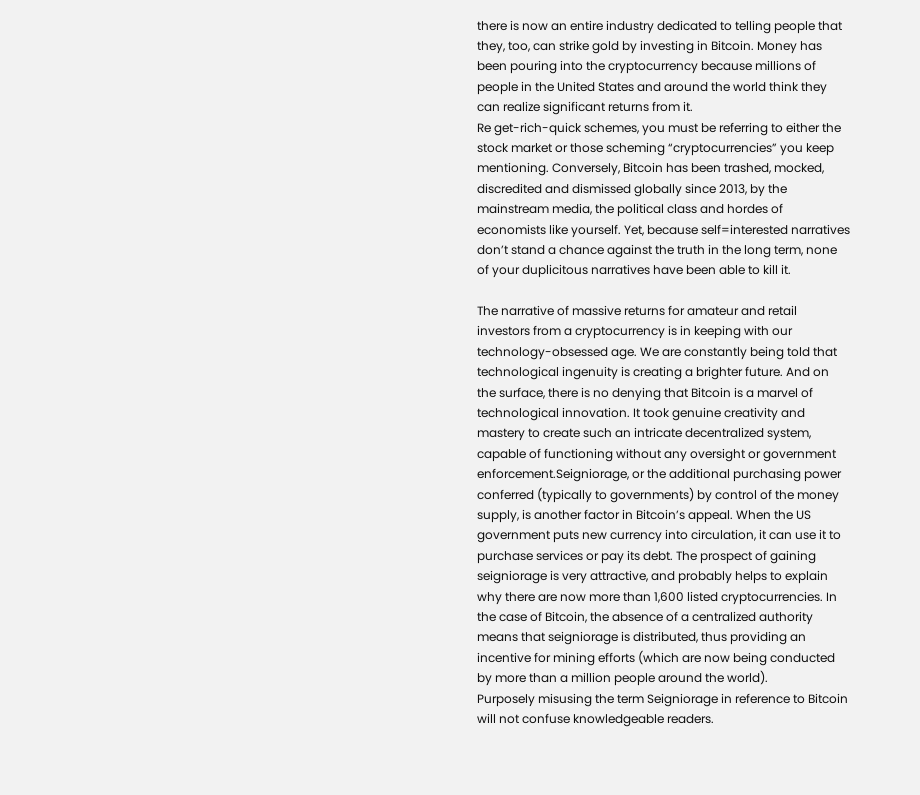there is now an entire industry dedicated to telling people that they, too, can strike gold by investing in Bitcoin. Money has been pouring into the cryptocurrency because millions of people in the United States and around the world think they can realize significant returns from it.
Re get-rich-quick schemes, you must be referring to either the stock market or those scheming “cryptocurrencies” you keep mentioning. Conversely, Bitcoin has been trashed, mocked, discredited and dismissed globally since 2013, by the mainstream media, the political class and hordes of economists like yourself. Yet, because self=interested narratives don’t stand a chance against the truth in the long term, none of your duplicitous narratives have been able to kill it.

The narrative of massive returns for amateur and retail investors from a cryptocurrency is in keeping with our technology-obsessed age. We are constantly being told that technological ingenuity is creating a brighter future. And on the surface, there is no denying that Bitcoin is a marvel of technological innovation. It took genuine creativity and mastery to create such an intricate decentralized system, capable of functioning without any oversight or government enforcement.Seigniorage, or the additional purchasing power conferred (typically to governments) by control of the money supply, is another factor in Bitcoin’s appeal. When the US government puts new currency into circulation, it can use it to purchase services or pay its debt. The prospect of gaining seigniorage is very attractive, and probably helps to explain why there are now more than 1,600 listed cryptocurrencies. In the case of Bitcoin, the absence of a centralized authority means that seigniorage is distributed, thus providing an incentive for mining efforts (which are now being conducted by more than a million people around the world).
Purposely misusing the term Seigniorage in reference to Bitcoin will not confuse knowledgeable readers.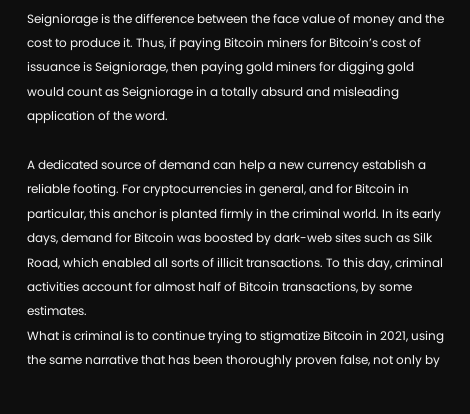Seigniorage is the difference between the face value of money and the cost to produce it. Thus, if paying Bitcoin miners for Bitcoin’s cost of issuance is Seigniorage, then paying gold miners for digging gold would count as Seigniorage in a totally absurd and misleading application of the word.

A dedicated source of demand can help a new currency establish a reliable footing. For cryptocurrencies in general, and for Bitcoin in particular, this anchor is planted firmly in the criminal world. In its early days, demand for Bitcoin was boosted by dark-web sites such as Silk Road, which enabled all sorts of illicit transactions. To this day, criminal activities account for almost half of Bitcoin transactions, by some estimates.
What is criminal is to continue trying to stigmatize Bitcoin in 2021, using the same narrative that has been thoroughly proven false, not only by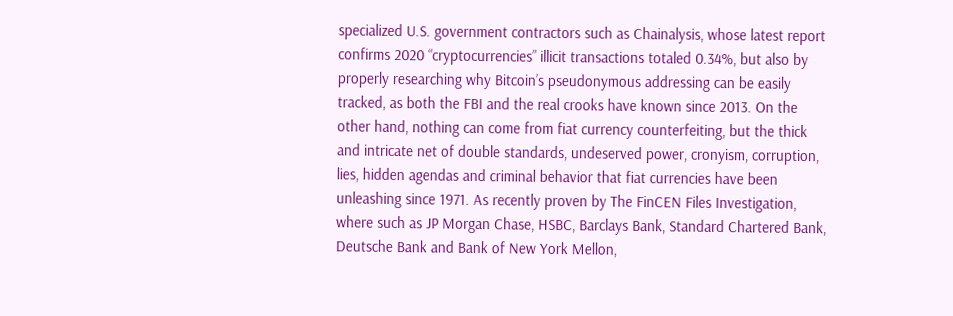specialized U.S. government contractors such as Chainalysis, whose latest report confirms 2020 “cryptocurrencies” illicit transactions totaled 0.34%, but also by properly researching why Bitcoin’s pseudonymous addressing can be easily tracked, as both the FBI and the real crooks have known since 2013. On the other hand, nothing can come from fiat currency counterfeiting, but the thick and intricate net of double standards, undeserved power, cronyism, corruption, lies, hidden agendas and criminal behavior that fiat currencies have been unleashing since 1971. As recently proven by The FinCEN Files Investigation, where such as JP Morgan Chase, HSBC, Barclays Bank, Standard Chartered Bank, Deutsche Bank and Bank of New York Mellon,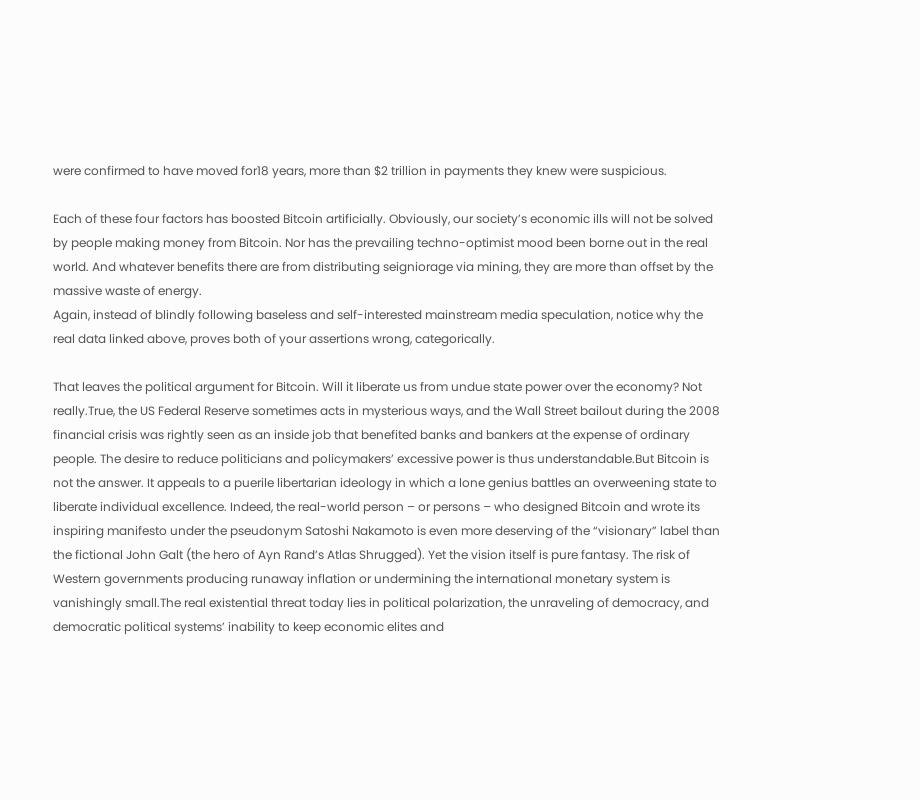were confirmed to have moved for18 years, more than $2 trillion in payments they knew were suspicious.

Each of these four factors has boosted Bitcoin artificially. Obviously, our society’s economic ills will not be solved by people making money from Bitcoin. Nor has the prevailing techno-optimist mood been borne out in the real world. And whatever benefits there are from distributing seigniorage via mining, they are more than offset by the massive waste of energy.
Again, instead of blindly following baseless and self-interested mainstream media speculation, notice why the real data linked above, proves both of your assertions wrong, categorically.

That leaves the political argument for Bitcoin. Will it liberate us from undue state power over the economy? Not really.True, the US Federal Reserve sometimes acts in mysterious ways, and the Wall Street bailout during the 2008 financial crisis was rightly seen as an inside job that benefited banks and bankers at the expense of ordinary people. The desire to reduce politicians and policymakers’ excessive power is thus understandable.But Bitcoin is not the answer. It appeals to a puerile libertarian ideology in which a lone genius battles an overweening state to liberate individual excellence. Indeed, the real-world person – or persons – who designed Bitcoin and wrote its inspiring manifesto under the pseudonym Satoshi Nakamoto is even more deserving of the “visionary” label than the fictional John Galt (the hero of Ayn Rand’s Atlas Shrugged). Yet the vision itself is pure fantasy. The risk of Western governments producing runaway inflation or undermining the international monetary system is vanishingly small.The real existential threat today lies in political polarization, the unraveling of democracy, and democratic political systems’ inability to keep economic elites and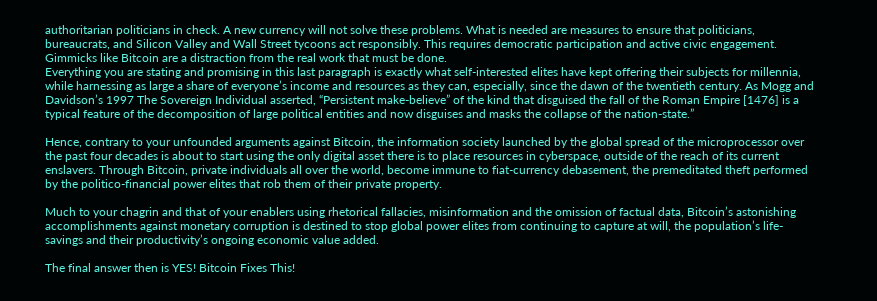authoritarian politicians in check. A new currency will not solve these problems. What is needed are measures to ensure that politicians, bureaucrats, and Silicon Valley and Wall Street tycoons act responsibly. This requires democratic participation and active civic engagement. Gimmicks like Bitcoin are a distraction from the real work that must be done.
Everything you are stating and promising in this last paragraph is exactly what self-interested elites have kept offering their subjects for millennia, while harnessing as large a share of everyone’s income and resources as they can, especially, since the dawn of the twentieth century. As Mogg and Davidson’s 1997 The Sovereign Individual asserted, “Persistent make-believe” of the kind that disguised the fall of the Roman Empire [1476] is a typical feature of the decomposition of large political entities and now disguises and masks the collapse of the nation-state.”

Hence, contrary to your unfounded arguments against Bitcoin, the information society launched by the global spread of the microprocessor over the past four decades is about to start using the only digital asset there is to place resources in cyberspace, outside of the reach of its current enslavers. Through Bitcoin, private individuals all over the world, become immune to fiat-currency debasement, the premeditated theft performed by the politico-financial power elites that rob them of their private property.

Much to your chagrin and that of your enablers using rhetorical fallacies, misinformation and the omission of factual data, Bitcoin’s astonishing accomplishments against monetary corruption is destined to stop global power elites from continuing to capture at will, the population’s life-savings and their productivity’s ongoing economic value added.

The final answer then is YES! Bitcoin Fixes This!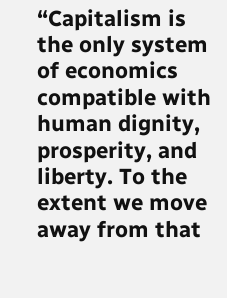“Capitalism is the only system of economics compatible with human dignity, prosperity, and liberty. To the extent we move away from that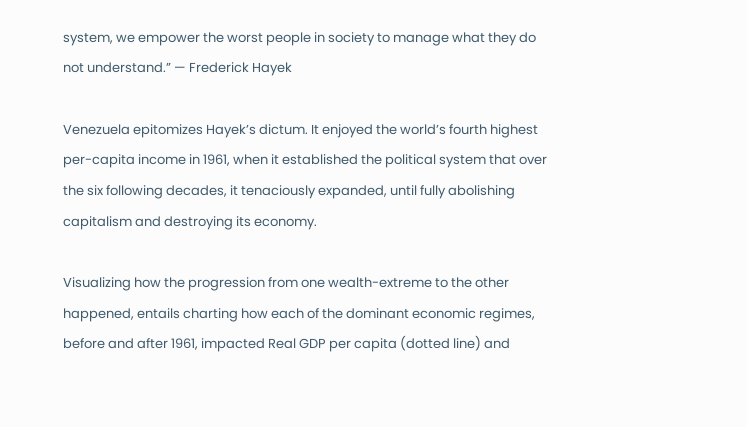system, we empower the worst people in society to manage what they do not understand.” — Frederick Hayek

Venezuela epitomizes Hayek’s dictum. It enjoyed the world’s fourth highest per-capita income in 1961, when it established the political system that over the six following decades, it tenaciously expanded, until fully abolishing capitalism and destroying its economy.

Visualizing how the progression from one wealth-extreme to the other happened, entails charting how each of the dominant economic regimes, before and after 1961, impacted Real GDP per capita (dotted line) and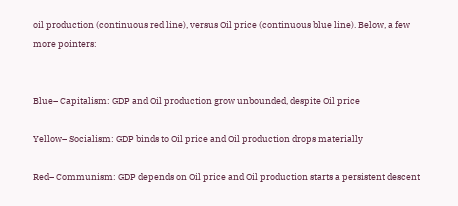oil production (continuous red line), versus Oil price (continuous blue line). Below, a few more pointers:


Blue– Capitalism: GDP and Oil production grow unbounded, despite Oil price

Yellow– Socialism: GDP binds to Oil price and Oil production drops materially

Red– Communism: GDP depends on Oil price and Oil production starts a persistent descent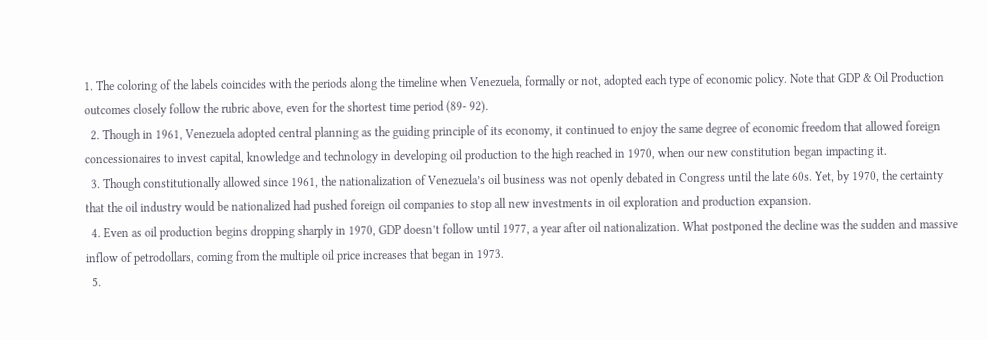1. The coloring of the labels coincides with the periods along the timeline when Venezuela, formally or not, adopted each type of economic policy. Note that GDP & Oil Production outcomes closely follow the rubric above, even for the shortest time period (89- 92).
  2. Though in 1961, Venezuela adopted central planning as the guiding principle of its economy, it continued to enjoy the same degree of economic freedom that allowed foreign concessionaires to invest capital, knowledge and technology in developing oil production to the high reached in 1970, when our new constitution began impacting it.
  3. Though constitutionally allowed since 1961, the nationalization of Venezuela’s oil business was not openly debated in Congress until the late 60s. Yet, by 1970, the certainty that the oil industry would be nationalized had pushed foreign oil companies to stop all new investments in oil exploration and production expansion.
  4. Even as oil production begins dropping sharply in 1970, GDP doesn’t follow until 1977, a year after oil nationalization. What postponed the decline was the sudden and massive inflow of petrodollars, coming from the multiple oil price increases that began in 1973.
  5.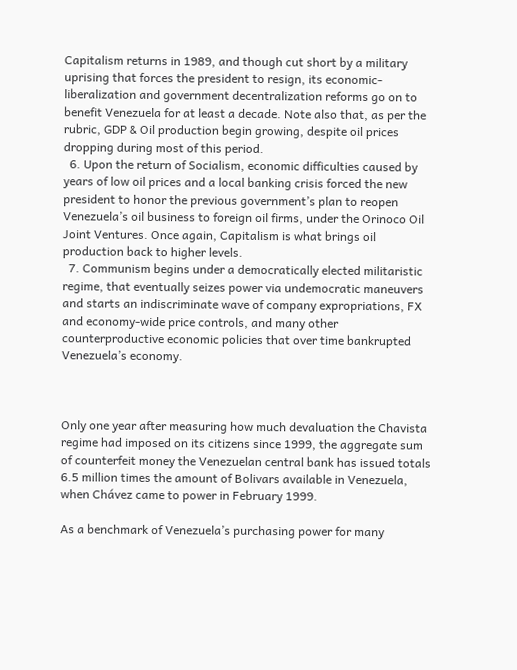Capitalism returns in 1989, and though cut short by a military uprising that forces the president to resign, its economic-liberalization and government decentralization reforms go on to benefit Venezuela for at least a decade. Note also that, as per the rubric, GDP & Oil production begin growing, despite oil prices dropping during most of this period.
  6. Upon the return of Socialism, economic difficulties caused by years of low oil prices and a local banking crisis forced the new president to honor the previous government’s plan to reopen Venezuela’s oil business to foreign oil firms, under the Orinoco Oil Joint Ventures. Once again, Capitalism is what brings oil production back to higher levels.
  7. Communism begins under a democratically elected militaristic regime, that eventually seizes power via undemocratic maneuvers and starts an indiscriminate wave of company expropriations, FX and economy-wide price controls, and many other counterproductive economic policies that over time bankrupted Venezuela’s economy.



Only one year after measuring how much devaluation the Chavista regime had imposed on its citizens since 1999, the aggregate sum of counterfeit money the Venezuelan central bank has issued totals  6.5 million times the amount of Bolivars available in Venezuela, when Chávez came to power in February 1999.

As a benchmark of Venezuela’s purchasing power for many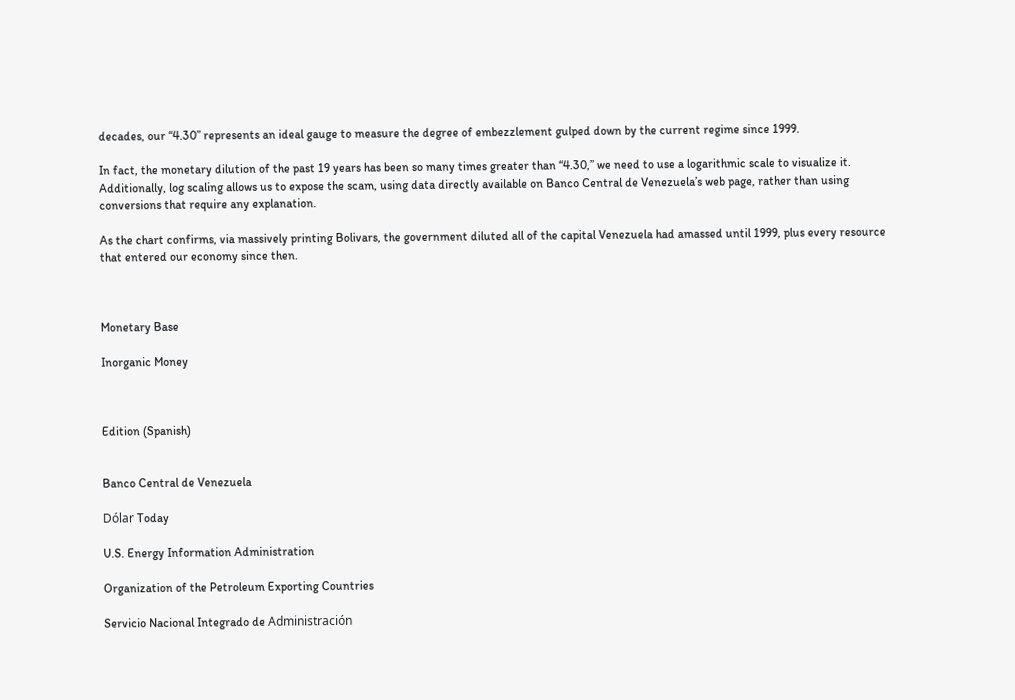decades, our “4.30” represents an ideal gauge to measure the degree of embezzlement gulped down by the current regime since 1999.

In fact, the monetary dilution of the past 19 years has been so many times greater than “4.30,” we need to use a logarithmic scale to visualize it. Additionally, log scaling allows us to expose the scam, using data directly available on Banco Central de Venezuela’s web page, rather than using conversions that require any explanation.

As the chart confirms, via massively printing Bolivars, the government diluted all of the capital Venezuela had amassed until 1999, plus every resource that entered our economy since then.



Monetary Base

Inorganic Money



Edition (Spanish)


Banco Central de Venezuela

Dólar Today

U.S. Energy Information Administration

Organization of the Petroleum Exporting Countries

Servicio Nacional Integrado de Administración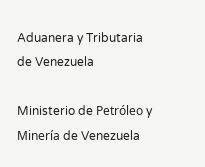Aduanera y Tributaria de Venezuela

Ministerio de Petróleo y Minería de Venezuela